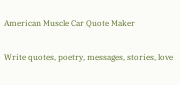American Muscle Car Quote Maker

Write quotes, poetry, messages, stories, love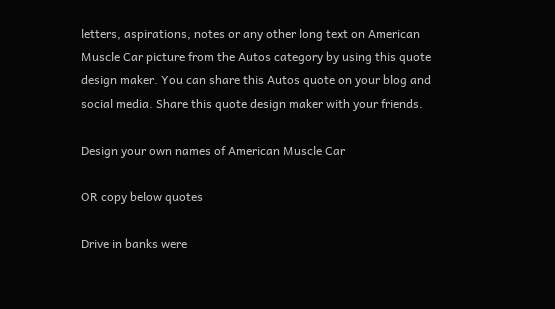letters, aspirations, notes or any other long text on American Muscle Car picture from the Autos category by using this quote design maker. You can share this Autos quote on your blog and social media. Share this quote design maker with your friends.

Design your own names of American Muscle Car

OR copy below quotes

Drive in banks were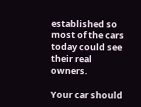established so most of the cars today could see their real owners.

Your car should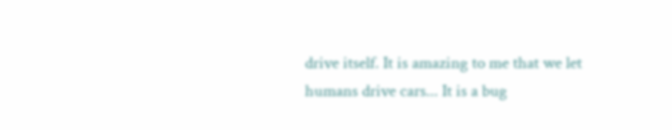drive itself. It is amazing to me that we let humans drive cars... It is a bug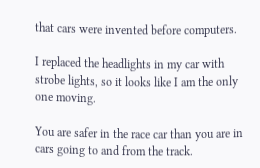that cars were invented before computers.

I replaced the headlights in my car with strobe lights, so it looks like I am the only one moving.

You are safer in the race car than you are in cars going to and from the track.